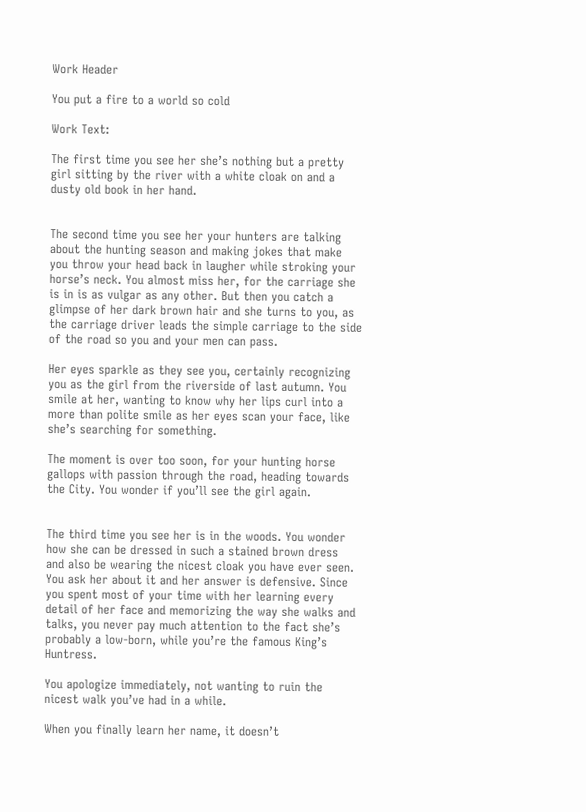Work Header

You put a fire to a world so cold

Work Text:

The first time you see her she’s nothing but a pretty girl sitting by the river with a white cloak on and a dusty old book in her hand.


The second time you see her your hunters are talking about the hunting season and making jokes that make you throw your head back in laugher while stroking your horse’s neck. You almost miss her, for the carriage she is in is as vulgar as any other. But then you catch a glimpse of her dark brown hair and she turns to you, as the carriage driver leads the simple carriage to the side of the road so you and your men can pass.

Her eyes sparkle as they see you, certainly recognizing you as the girl from the riverside of last autumn. You smile at her, wanting to know why her lips curl into a more than polite smile as her eyes scan your face, like she’s searching for something.

The moment is over too soon, for your hunting horse gallops with passion through the road, heading towards the City. You wonder if you’ll see the girl again.


The third time you see her is in the woods. You wonder how she can be dressed in such a stained brown dress and also be wearing the nicest cloak you have ever seen. You ask her about it and her answer is defensive. Since you spent most of your time with her learning every detail of her face and memorizing the way she walks and talks, you never pay much attention to the fact she’s probably a low-born, while you’re the famous King’s Huntress.

You apologize immediately, not wanting to ruin the nicest walk you’ve had in a while.

When you finally learn her name, it doesn’t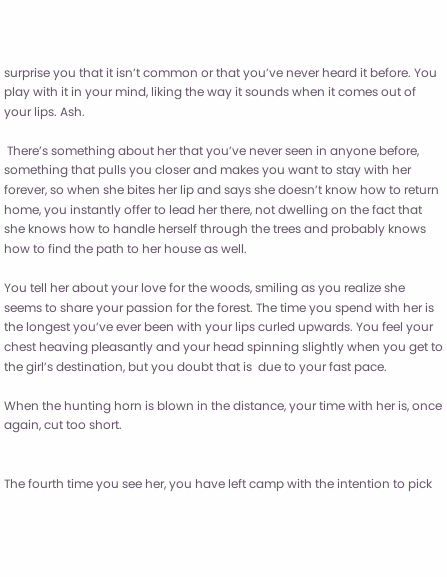surprise you that it isn’t common or that you’ve never heard it before. You play with it in your mind, liking the way it sounds when it comes out of your lips. Ash.

 There’s something about her that you’ve never seen in anyone before, something that pulls you closer and makes you want to stay with her forever, so when she bites her lip and says she doesn’t know how to return home, you instantly offer to lead her there, not dwelling on the fact that she knows how to handle herself through the trees and probably knows how to find the path to her house as well.

You tell her about your love for the woods, smiling as you realize she seems to share your passion for the forest. The time you spend with her is the longest you’ve ever been with your lips curled upwards. You feel your chest heaving pleasantly and your head spinning slightly when you get to the girl’s destination, but you doubt that is  due to your fast pace.

When the hunting horn is blown in the distance, your time with her is, once again, cut too short.


The fourth time you see her, you have left camp with the intention to pick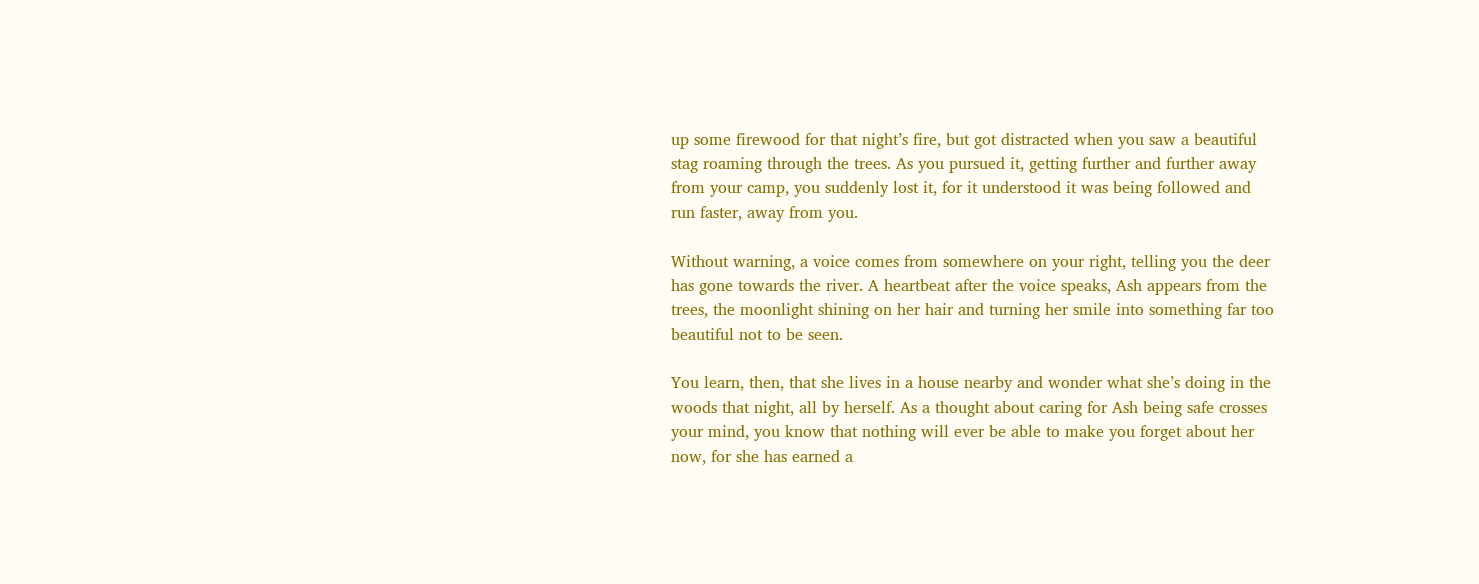up some firewood for that night’s fire, but got distracted when you saw a beautiful stag roaming through the trees. As you pursued it, getting further and further away from your camp, you suddenly lost it, for it understood it was being followed and run faster, away from you.

Without warning, a voice comes from somewhere on your right, telling you the deer has gone towards the river. A heartbeat after the voice speaks, Ash appears from the trees, the moonlight shining on her hair and turning her smile into something far too beautiful not to be seen.

You learn, then, that she lives in a house nearby and wonder what she’s doing in the woods that night, all by herself. As a thought about caring for Ash being safe crosses your mind, you know that nothing will ever be able to make you forget about her now, for she has earned a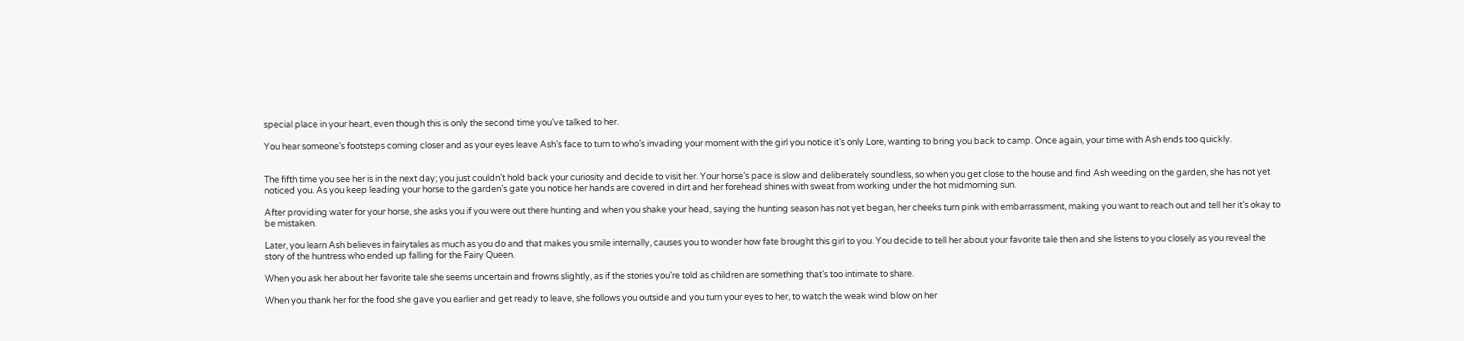special place in your heart, even though this is only the second time you’ve talked to her.

You hear someone’s footsteps coming closer and as your eyes leave Ash’s face to turn to who’s invading your moment with the girl you notice it’s only Lore, wanting to bring you back to camp. Once again, your time with Ash ends too quickly.


The fifth time you see her is in the next day; you just couldn’t hold back your curiosity and decide to visit her. Your horse’s pace is slow and deliberately soundless, so when you get close to the house and find Ash weeding on the garden, she has not yet noticed you. As you keep leading your horse to the garden’s gate you notice her hands are covered in dirt and her forehead shines with sweat from working under the hot midmorning sun.

After providing water for your horse, she asks you if you were out there hunting and when you shake your head, saying the hunting season has not yet began, her cheeks turn pink with embarrassment, making you want to reach out and tell her it’s okay to be mistaken.

Later, you learn Ash believes in fairytales as much as you do and that makes you smile internally, causes you to wonder how fate brought this girl to you. You decide to tell her about your favorite tale then and she listens to you closely as you reveal the story of the huntress who ended up falling for the Fairy Queen.

When you ask her about her favorite tale she seems uncertain and frowns slightly, as if the stories you’re told as children are something that’s too intimate to share.

When you thank her for the food she gave you earlier and get ready to leave, she follows you outside and you turn your eyes to her, to watch the weak wind blow on her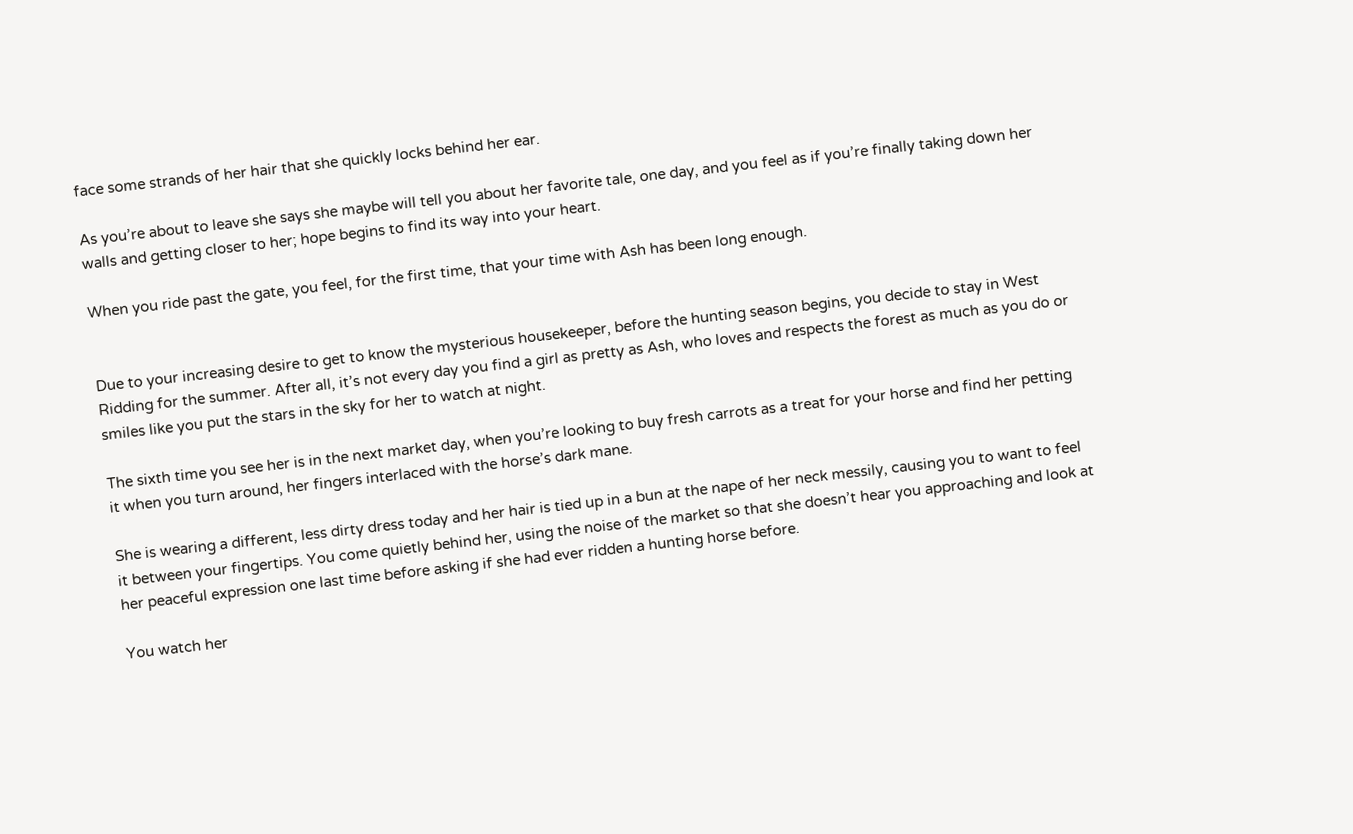face some strands of her hair that she quickly locks behind her ear.

As you’re about to leave she says she maybe will tell you about her favorite tale, one day, and you feel as if you’re finally taking down her walls and getting closer to her; hope begins to find its way into your heart.

When you ride past the gate, you feel, for the first time, that your time with Ash has been long enough.


Due to your increasing desire to get to know the mysterious housekeeper, before the hunting season begins, you decide to stay in West Ridding for the summer. After all, it’s not every day you find a girl as pretty as Ash, who loves and respects the forest as much as you do or smiles like you put the stars in the sky for her to watch at night.

The sixth time you see her is in the next market day, when you’re looking to buy fresh carrots as a treat for your horse and find her petting it when you turn around, her fingers interlaced with the horse’s dark mane.

She is wearing a different, less dirty dress today and her hair is tied up in a bun at the nape of her neck messily, causing you to want to feel it between your fingertips. You come quietly behind her, using the noise of the market so that she doesn’t hear you approaching and look at her peaceful expression one last time before asking if she had ever ridden a hunting horse before.

You watch her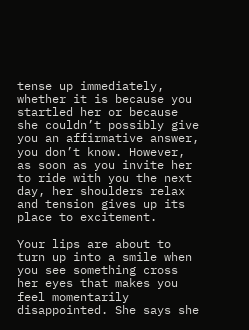tense up immediately, whether it is because you startled her or because she couldn’t possibly give you an affirmative answer, you don’t know. However, as soon as you invite her to ride with you the next day, her shoulders relax and tension gives up its place to excitement.

Your lips are about to turn up into a smile when you see something cross her eyes that makes you feel momentarily disappointed. She says she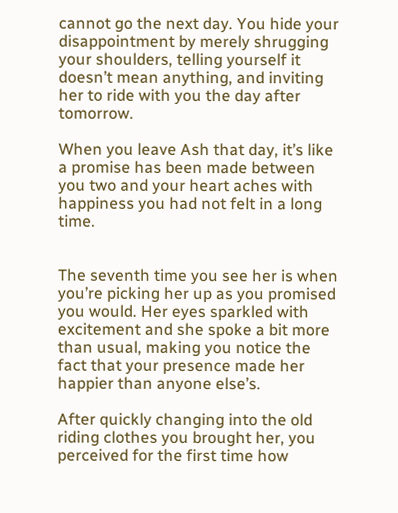cannot go the next day. You hide your disappointment by merely shrugging your shoulders, telling yourself it doesn’t mean anything, and inviting her to ride with you the day after tomorrow.

When you leave Ash that day, it’s like a promise has been made between you two and your heart aches with happiness you had not felt in a long time.


The seventh time you see her is when you’re picking her up as you promised you would. Her eyes sparkled with excitement and she spoke a bit more than usual, making you notice the fact that your presence made her happier than anyone else’s.

After quickly changing into the old riding clothes you brought her, you perceived for the first time how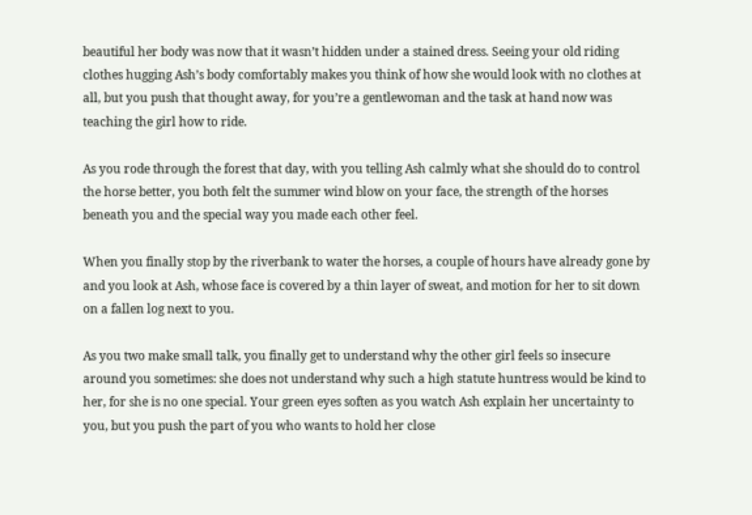beautiful her body was now that it wasn’t hidden under a stained dress. Seeing your old riding clothes hugging Ash’s body comfortably makes you think of how she would look with no clothes at all, but you push that thought away, for you’re a gentlewoman and the task at hand now was teaching the girl how to ride.

As you rode through the forest that day, with you telling Ash calmly what she should do to control the horse better, you both felt the summer wind blow on your face, the strength of the horses beneath you and the special way you made each other feel.

When you finally stop by the riverbank to water the horses, a couple of hours have already gone by and you look at Ash, whose face is covered by a thin layer of sweat, and motion for her to sit down on a fallen log next to you.

As you two make small talk, you finally get to understand why the other girl feels so insecure around you sometimes: she does not understand why such a high statute huntress would be kind to her, for she is no one special. Your green eyes soften as you watch Ash explain her uncertainty to you, but you push the part of you who wants to hold her close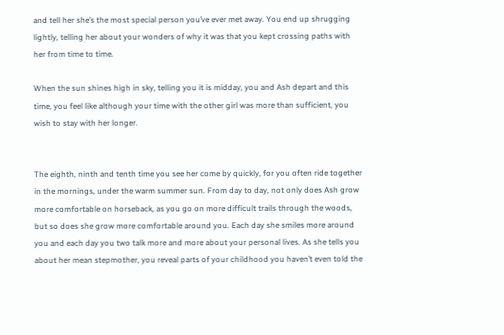and tell her she’s the most special person you’ve ever met away. You end up shrugging lightly, telling her about your wonders of why it was that you kept crossing paths with her from time to time.

When the sun shines high in sky, telling you it is midday, you and Ash depart and this time, you feel like although your time with the other girl was more than sufficient, you wish to stay with her longer.


The eighth, ninth and tenth time you see her come by quickly, for you often ride together in the mornings, under the warm summer sun. From day to day, not only does Ash grow more comfortable on horseback, as you go on more difficult trails through the woods, but so does she grow more comfortable around you. Each day she smiles more around you and each day you two talk more and more about your personal lives. As she tells you about her mean stepmother, you reveal parts of your childhood you haven’t even told the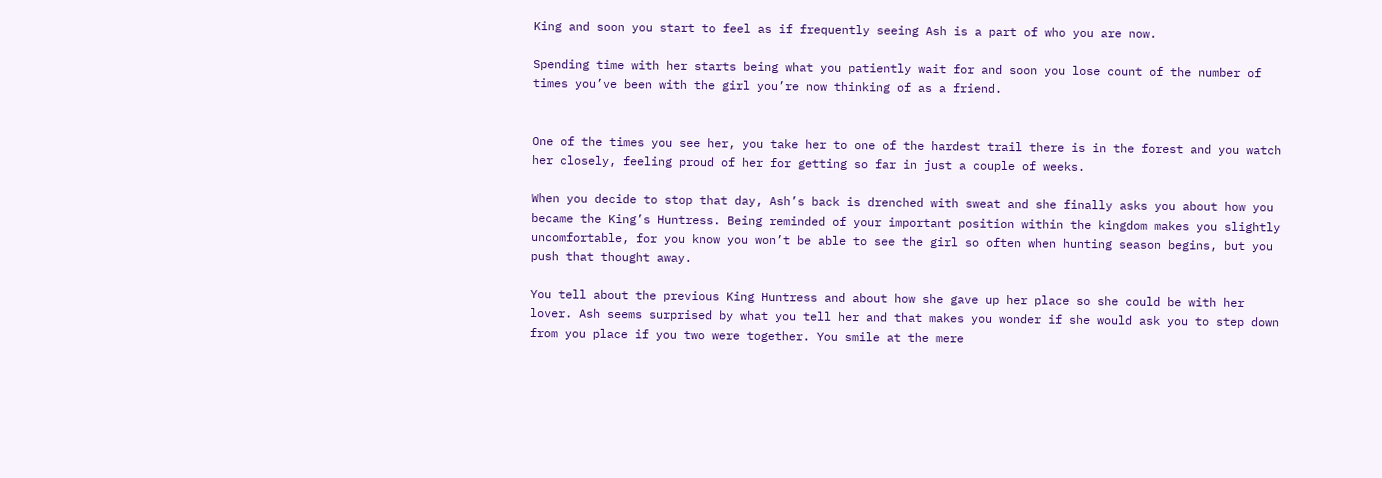King and soon you start to feel as if frequently seeing Ash is a part of who you are now.

Spending time with her starts being what you patiently wait for and soon you lose count of the number of times you’ve been with the girl you’re now thinking of as a friend.


One of the times you see her, you take her to one of the hardest trail there is in the forest and you watch her closely, feeling proud of her for getting so far in just a couple of weeks.

When you decide to stop that day, Ash’s back is drenched with sweat and she finally asks you about how you became the King’s Huntress. Being reminded of your important position within the kingdom makes you slightly uncomfortable, for you know you won’t be able to see the girl so often when hunting season begins, but you push that thought away.

You tell about the previous King Huntress and about how she gave up her place so she could be with her lover. Ash seems surprised by what you tell her and that makes you wonder if she would ask you to step down from you place if you two were together. You smile at the mere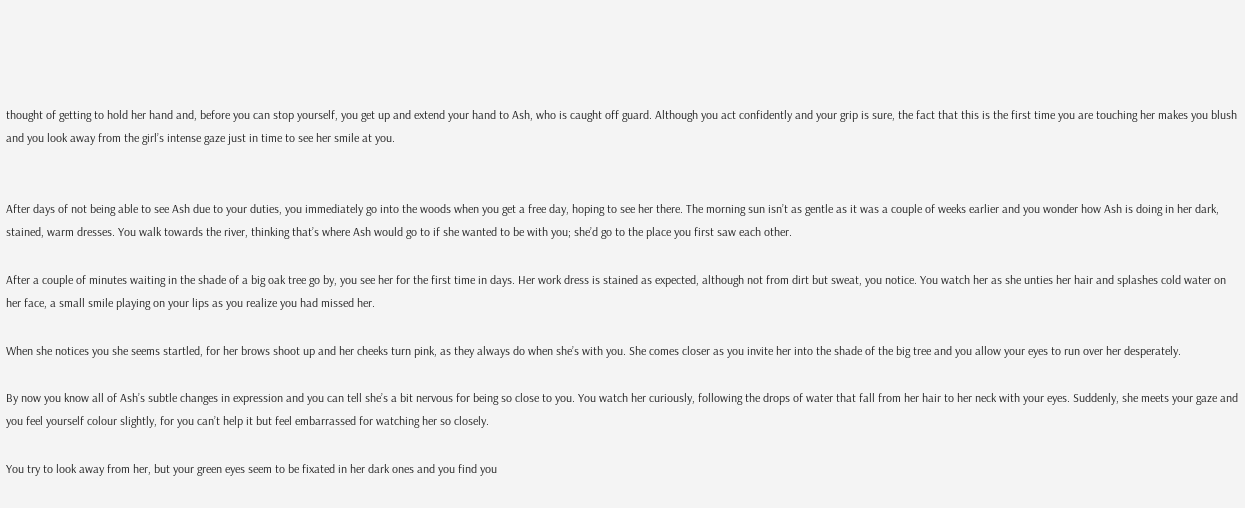thought of getting to hold her hand and, before you can stop yourself, you get up and extend your hand to Ash, who is caught off guard. Although you act confidently and your grip is sure, the fact that this is the first time you are touching her makes you blush and you look away from the girl’s intense gaze just in time to see her smile at you.


After days of not being able to see Ash due to your duties, you immediately go into the woods when you get a free day, hoping to see her there. The morning sun isn’t as gentle as it was a couple of weeks earlier and you wonder how Ash is doing in her dark, stained, warm dresses. You walk towards the river, thinking that’s where Ash would go to if she wanted to be with you; she’d go to the place you first saw each other.

After a couple of minutes waiting in the shade of a big oak tree go by, you see her for the first time in days. Her work dress is stained as expected, although not from dirt but sweat, you notice. You watch her as she unties her hair and splashes cold water on her face, a small smile playing on your lips as you realize you had missed her.

When she notices you she seems startled, for her brows shoot up and her cheeks turn pink, as they always do when she’s with you. She comes closer as you invite her into the shade of the big tree and you allow your eyes to run over her desperately.

By now you know all of Ash’s subtle changes in expression and you can tell she’s a bit nervous for being so close to you. You watch her curiously, following the drops of water that fall from her hair to her neck with your eyes. Suddenly, she meets your gaze and you feel yourself colour slightly, for you can’t help it but feel embarrassed for watching her so closely.

You try to look away from her, but your green eyes seem to be fixated in her dark ones and you find you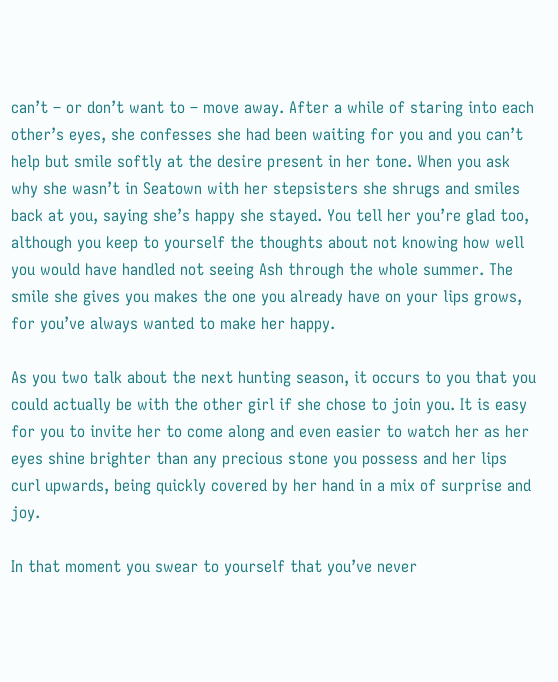can’t – or don’t want to – move away. After a while of staring into each other’s eyes, she confesses she had been waiting for you and you can’t help but smile softly at the desire present in her tone. When you ask why she wasn’t in Seatown with her stepsisters she shrugs and smiles back at you, saying she’s happy she stayed. You tell her you’re glad too, although you keep to yourself the thoughts about not knowing how well you would have handled not seeing Ash through the whole summer. The smile she gives you makes the one you already have on your lips grows, for you’ve always wanted to make her happy.

As you two talk about the next hunting season, it occurs to you that you could actually be with the other girl if she chose to join you. It is easy for you to invite her to come along and even easier to watch her as her eyes shine brighter than any precious stone you possess and her lips curl upwards, being quickly covered by her hand in a mix of surprise and joy.

In that moment you swear to yourself that you’ve never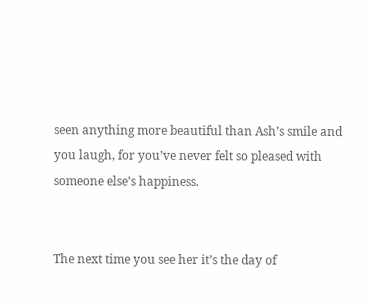seen anything more beautiful than Ash’s smile and you laugh, for you’ve never felt so pleased with someone else’s happiness.


The next time you see her it’s the day of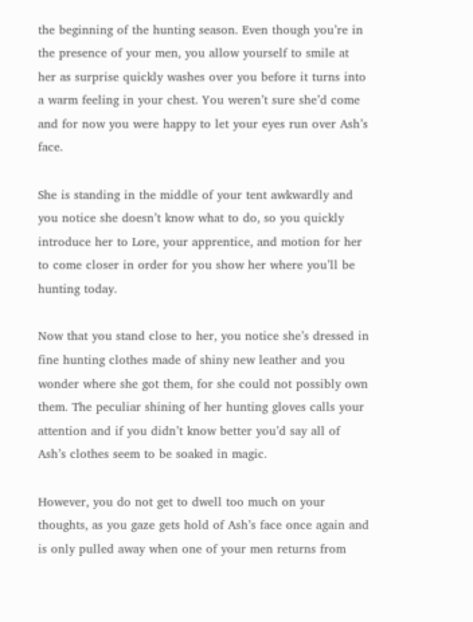the beginning of the hunting season. Even though you’re in the presence of your men, you allow yourself to smile at her as surprise quickly washes over you before it turns into a warm feeling in your chest. You weren’t sure she’d come and for now you were happy to let your eyes run over Ash’s face.

She is standing in the middle of your tent awkwardly and you notice she doesn’t know what to do, so you quickly introduce her to Lore, your apprentice, and motion for her to come closer in order for you show her where you’ll be hunting today.

Now that you stand close to her, you notice she’s dressed in fine hunting clothes made of shiny new leather and you wonder where she got them, for she could not possibly own them. The peculiar shining of her hunting gloves calls your attention and if you didn’t know better you’d say all of Ash’s clothes seem to be soaked in magic.

However, you do not get to dwell too much on your thoughts, as you gaze gets hold of Ash’s face once again and is only pulled away when one of your men returns from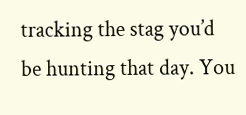tracking the stag you’d be hunting that day. You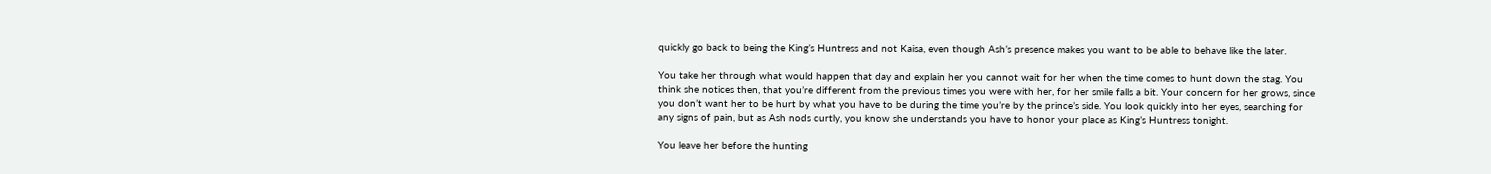quickly go back to being the King’s Huntress and not Kaisa, even though Ash’s presence makes you want to be able to behave like the later.

You take her through what would happen that day and explain her you cannot wait for her when the time comes to hunt down the stag. You think she notices then, that you’re different from the previous times you were with her, for her smile falls a bit. Your concern for her grows, since you don’t want her to be hurt by what you have to be during the time you’re by the prince’s side. You look quickly into her eyes, searching for any signs of pain, but as Ash nods curtly, you know she understands you have to honor your place as King’s Huntress tonight.

You leave her before the hunting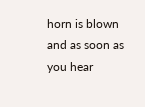horn is blown and as soon as you hear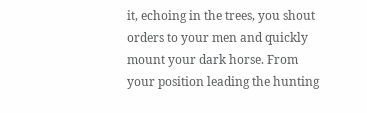it, echoing in the trees, you shout orders to your men and quickly mount your dark horse. From your position leading the hunting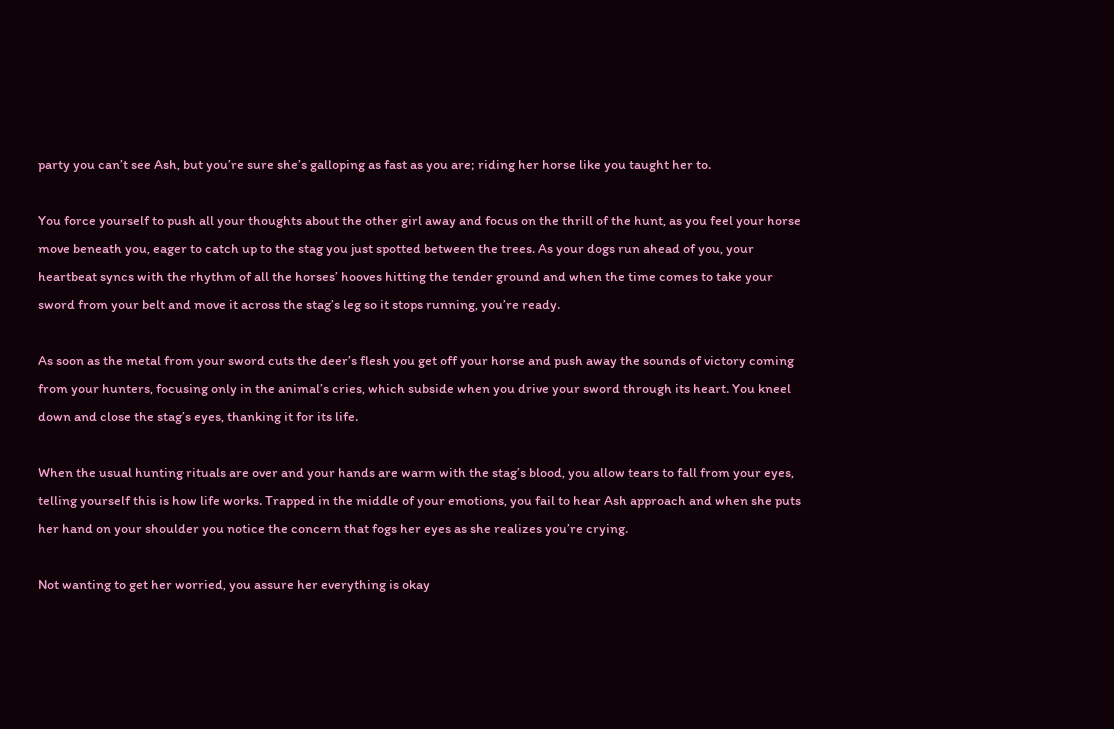party you can’t see Ash, but you’re sure she’s galloping as fast as you are; riding her horse like you taught her to.

You force yourself to push all your thoughts about the other girl away and focus on the thrill of the hunt, as you feel your horse move beneath you, eager to catch up to the stag you just spotted between the trees. As your dogs run ahead of you, your heartbeat syncs with the rhythm of all the horses’ hooves hitting the tender ground and when the time comes to take your sword from your belt and move it across the stag’s leg so it stops running, you’re ready.

As soon as the metal from your sword cuts the deer’s flesh you get off your horse and push away the sounds of victory coming from your hunters, focusing only in the animal’s cries, which subside when you drive your sword through its heart. You kneel down and close the stag’s eyes, thanking it for its life.

When the usual hunting rituals are over and your hands are warm with the stag’s blood, you allow tears to fall from your eyes, telling yourself this is how life works. Trapped in the middle of your emotions, you fail to hear Ash approach and when she puts her hand on your shoulder you notice the concern that fogs her eyes as she realizes you’re crying.

Not wanting to get her worried, you assure her everything is okay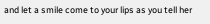and let a smile come to your lips as you tell her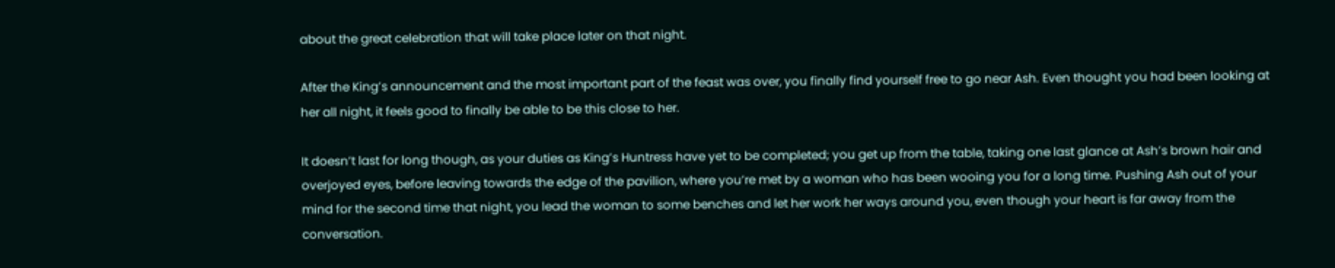about the great celebration that will take place later on that night.

After the King’s announcement and the most important part of the feast was over, you finally find yourself free to go near Ash. Even thought you had been looking at her all night, it feels good to finally be able to be this close to her.

It doesn’t last for long though, as your duties as King’s Huntress have yet to be completed; you get up from the table, taking one last glance at Ash’s brown hair and overjoyed eyes, before leaving towards the edge of the pavilion, where you’re met by a woman who has been wooing you for a long time. Pushing Ash out of your mind for the second time that night, you lead the woman to some benches and let her work her ways around you, even though your heart is far away from the conversation.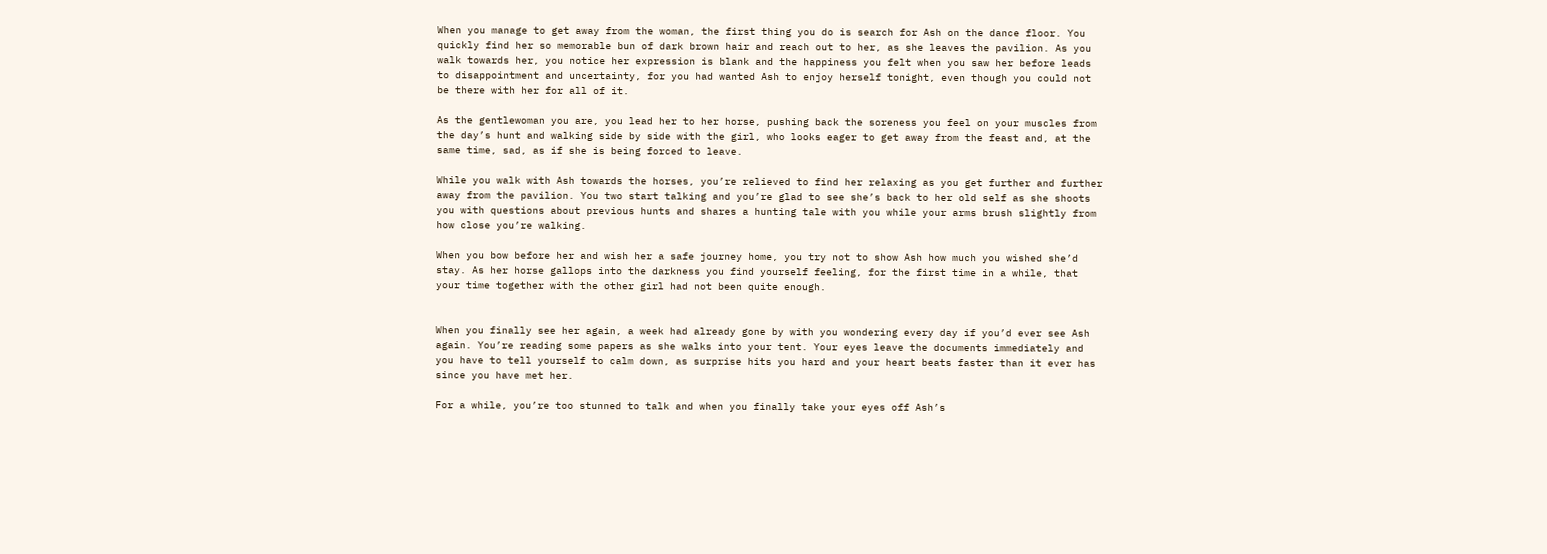When you manage to get away from the woman, the first thing you do is search for Ash on the dance floor. You quickly find her so memorable bun of dark brown hair and reach out to her, as she leaves the pavilion. As you walk towards her, you notice her expression is blank and the happiness you felt when you saw her before leads to disappointment and uncertainty, for you had wanted Ash to enjoy herself tonight, even though you could not be there with her for all of it.

As the gentlewoman you are, you lead her to her horse, pushing back the soreness you feel on your muscles from the day’s hunt and walking side by side with the girl, who looks eager to get away from the feast and, at the same time, sad, as if she is being forced to leave.

While you walk with Ash towards the horses, you’re relieved to find her relaxing as you get further and further away from the pavilion. You two start talking and you’re glad to see she’s back to her old self as she shoots you with questions about previous hunts and shares a hunting tale with you while your arms brush slightly from how close you’re walking.

When you bow before her and wish her a safe journey home, you try not to show Ash how much you wished she’d stay. As her horse gallops into the darkness you find yourself feeling, for the first time in a while, that your time together with the other girl had not been quite enough.


When you finally see her again, a week had already gone by with you wondering every day if you’d ever see Ash again. You’re reading some papers as she walks into your tent. Your eyes leave the documents immediately and you have to tell yourself to calm down, as surprise hits you hard and your heart beats faster than it ever has since you have met her.

For a while, you’re too stunned to talk and when you finally take your eyes off Ash’s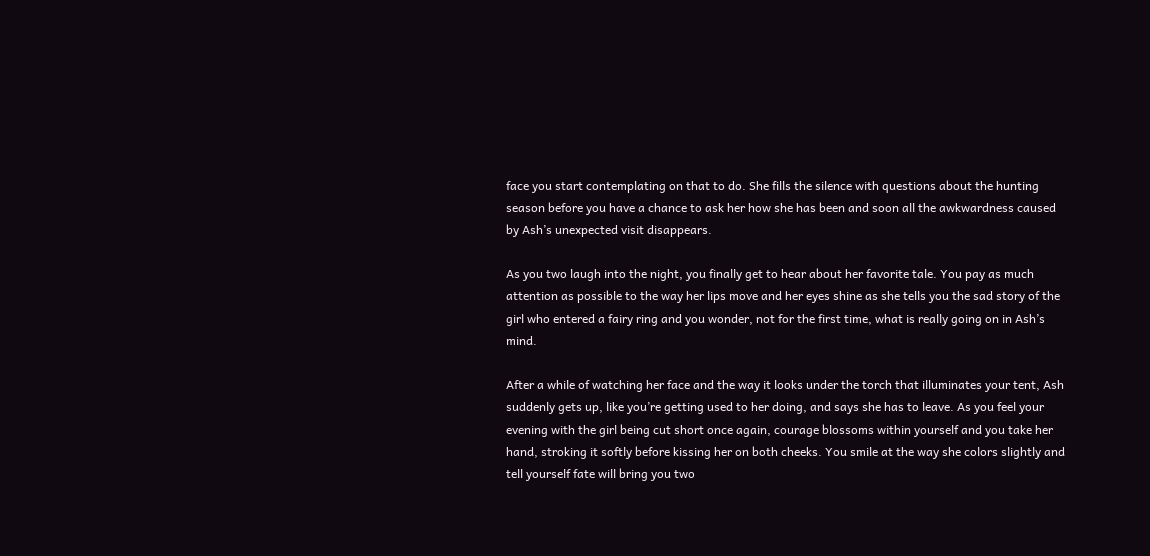face you start contemplating on that to do. She fills the silence with questions about the hunting season before you have a chance to ask her how she has been and soon all the awkwardness caused by Ash’s unexpected visit disappears.

As you two laugh into the night, you finally get to hear about her favorite tale. You pay as much attention as possible to the way her lips move and her eyes shine as she tells you the sad story of the girl who entered a fairy ring and you wonder, not for the first time, what is really going on in Ash’s mind.

After a while of watching her face and the way it looks under the torch that illuminates your tent, Ash suddenly gets up, like you’re getting used to her doing, and says she has to leave. As you feel your evening with the girl being cut short once again, courage blossoms within yourself and you take her hand, stroking it softly before kissing her on both cheeks. You smile at the way she colors slightly and tell yourself fate will bring you two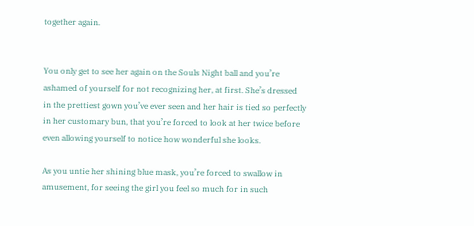together again.


You only get to see her again on the Souls Night ball and you’re ashamed of yourself for not recognizing her, at first. She’s dressed in the prettiest gown you’ve ever seen and her hair is tied so perfectly in her customary bun, that you’re forced to look at her twice before even allowing yourself to notice how wonderful she looks.

As you untie her shining blue mask, you’re forced to swallow in amusement, for seeing the girl you feel so much for in such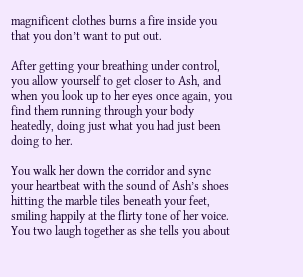magnificent clothes burns a fire inside you that you don’t want to put out.

After getting your breathing under control, you allow yourself to get closer to Ash, and when you look up to her eyes once again, you find them running through your body heatedly, doing just what you had just been doing to her.

You walk her down the corridor and sync your heartbeat with the sound of Ash’s shoes hitting the marble tiles beneath your feet, smiling happily at the flirty tone of her voice. You two laugh together as she tells you about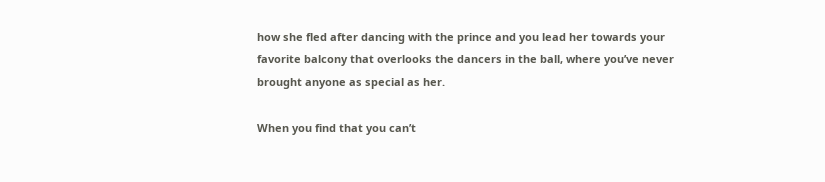how she fled after dancing with the prince and you lead her towards your favorite balcony that overlooks the dancers in the ball, where you’ve never brought anyone as special as her.

When you find that you can’t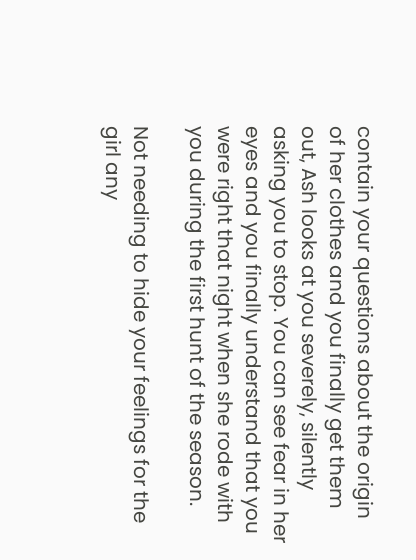contain your questions about the origin of her clothes and you finally get them out, Ash looks at you severely, silently asking you to stop. You can see fear in her eyes and you finally understand that you were right that night when she rode with you during the first hunt of the season.

Not needing to hide your feelings for the girl any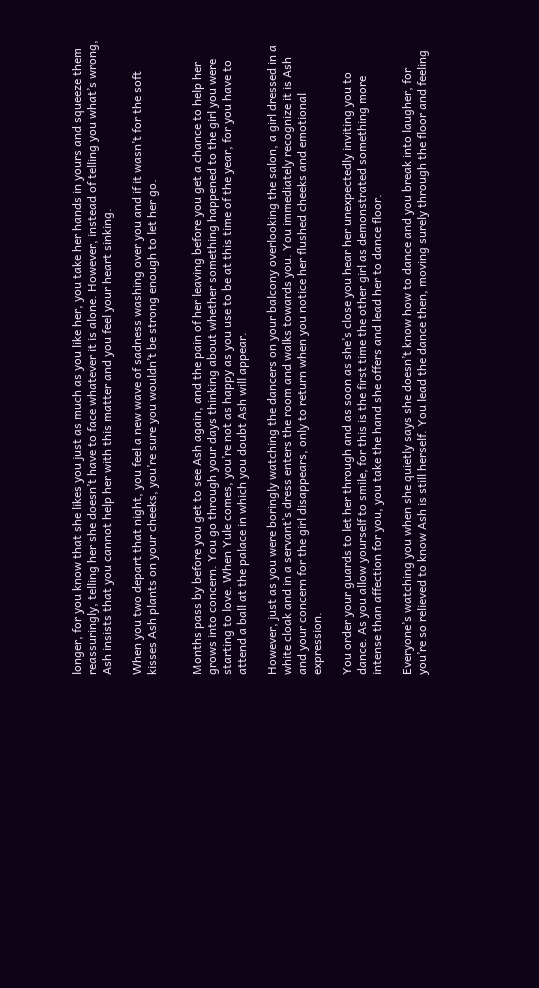longer, for you know that she likes you just as much as you like her, you take her hands in yours and squeeze them reassuringly, telling her she doesn’t have to face whatever it is alone. However, instead of telling you what’s wrong, Ash insists that you cannot help her with this matter and you feel your heart sinking.

When you two depart that night, you feel a new wave of sadness washing over you and if it wasn’t for the soft kisses Ash plants on your cheeks, you’re sure you wouldn’t be strong enough to let her go.


Months pass by before you get to see Ash again, and the pain of her leaving before you get a chance to help her grows into concern. You go through your days thinking about whether something happened to the girl you were starting to love. When Yule comes, you’re not as happy as you use to be at this time of the year, for you have to attend a ball at the palace in which you doubt Ash will appear.

However, just as you were boringly watching the dancers on your balcony overlooking the salon, a girl dressed in a white cloak and in a servant’s dress enters the room and walks towards you. You immediately recognize it is Ash and your concern for the girl disappears, only to return when you notice her flushed cheeks and emotional expression.

You order your guards to let her through and as soon as she’s close you hear her unexpectedly inviting you to dance. As you allow yourself to smile, for this is the first time the other girl as demonstrated something more intense than affection for you, you take the hand she offers and lead her to dance floor.

Everyone’s watching you when she quietly says she doesn’t know how to dance and you break into laugher, for you’re so relieved to know Ash is still herself. You lead the dance then, moving surely through the floor and feeling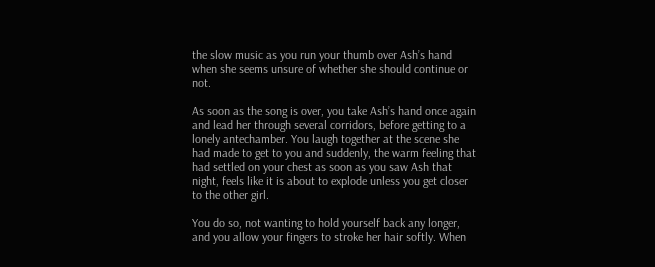the slow music as you run your thumb over Ash’s hand when she seems unsure of whether she should continue or not.

As soon as the song is over, you take Ash’s hand once again and lead her through several corridors, before getting to a lonely antechamber. You laugh together at the scene she had made to get to you and suddenly, the warm feeling that had settled on your chest as soon as you saw Ash that night, feels like it is about to explode unless you get closer to the other girl.

You do so, not wanting to hold yourself back any longer, and you allow your fingers to stroke her hair softly. When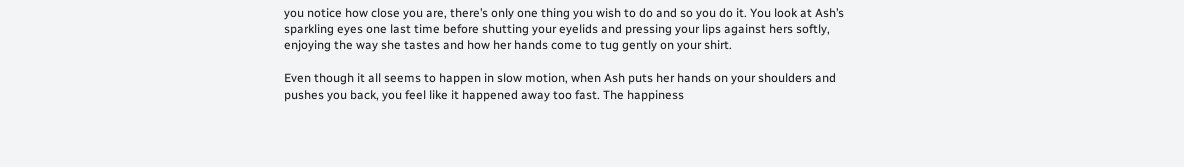you notice how close you are, there’s only one thing you wish to do and so you do it. You look at Ash’s sparkling eyes one last time before shutting your eyelids and pressing your lips against hers softly, enjoying the way she tastes and how her hands come to tug gently on your shirt.

Even though it all seems to happen in slow motion, when Ash puts her hands on your shoulders and pushes you back, you feel like it happened away too fast. The happiness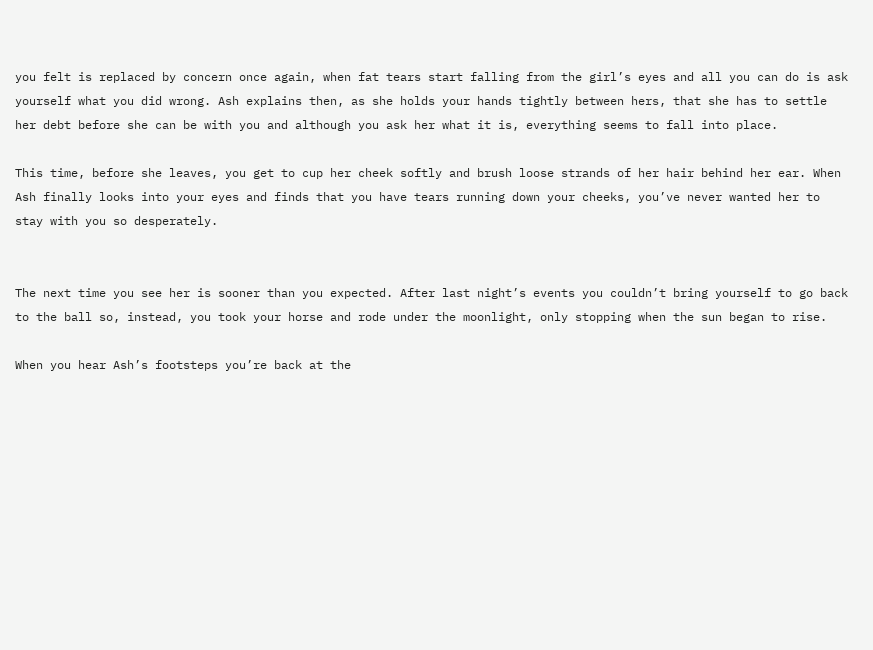you felt is replaced by concern once again, when fat tears start falling from the girl’s eyes and all you can do is ask yourself what you did wrong. Ash explains then, as she holds your hands tightly between hers, that she has to settle her debt before she can be with you and although you ask her what it is, everything seems to fall into place.

This time, before she leaves, you get to cup her cheek softly and brush loose strands of her hair behind her ear. When Ash finally looks into your eyes and finds that you have tears running down your cheeks, you’ve never wanted her to stay with you so desperately.


The next time you see her is sooner than you expected. After last night’s events you couldn’t bring yourself to go back to the ball so, instead, you took your horse and rode under the moonlight, only stopping when the sun began to rise.

When you hear Ash’s footsteps you’re back at the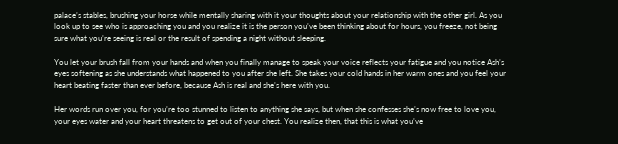palace’s stables, brushing your horse while mentally sharing with it your thoughts about your relationship with the other girl. As you look up to see who is approaching you and you realize it is the person you’ve been thinking about for hours, you freeze, not being sure what you’re seeing is real or the result of spending a night without sleeping.

You let your brush fall from your hands and when you finally manage to speak your voice reflects your fatigue and you notice Ash’s eyes softening as she understands what happened to you after she left. She takes your cold hands in her warm ones and you feel your heart beating faster than ever before, because Ash is real and she’s here with you.

Her words run over you, for you’re too stunned to listen to anything she says, but when she confesses she’s now free to love you, your eyes water and your heart threatens to get out of your chest. You realize then, that this is what you’ve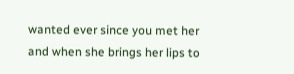wanted ever since you met her and when she brings her lips to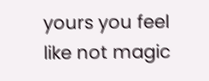yours you feel like not magic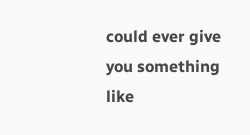could ever give you something like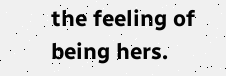the feeling of being hers.